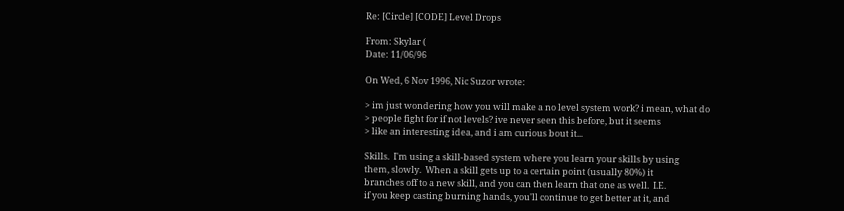Re: [Circle] [CODE] Level Drops

From: Skylar (
Date: 11/06/96

On Wed, 6 Nov 1996, Nic Suzor wrote:

> im just wondering how you will make a no level system work? i mean, what do
> people fight for if not levels? ive never seen this before, but it seems
> like an interesting idea, and i am curious bout it...

Skills.  I'm using a skill-based system where you learn your skills by using
them, slowly.  When a skill gets up to a certain point (usually 80%) it
branches off to a new skill, and you can then learn that one as well.  I.E.
if you keep casting burning hands, you'll continue to get better at it, and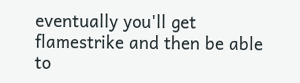eventually you'll get flamestrike and then be able to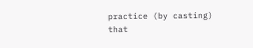practice (by casting)
that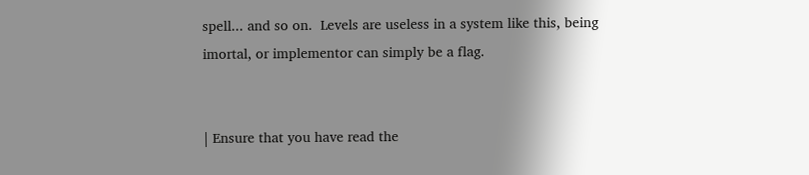spell... and so on.  Levels are useless in a system like this, being
imortal, or implementor can simply be a flag.


| Ensure that you have read the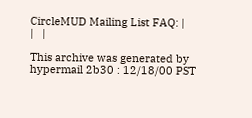CircleMUD Mailing List FAQ: |
|   |

This archive was generated by hypermail 2b30 : 12/18/00 PST